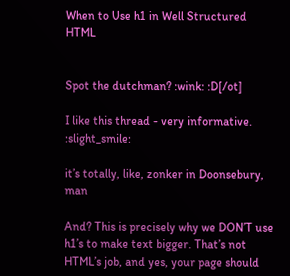When to Use h1 in Well Structured HTML


Spot the dutchman? :wink: :D[/ot]

I like this thread - very informative. :slight_smile:

it’s totally, like, zonker in Doonsebury, man

And? This is precisely why we DON’T use h1’s to make text bigger. That’s not HTML’s job, and yes, your page should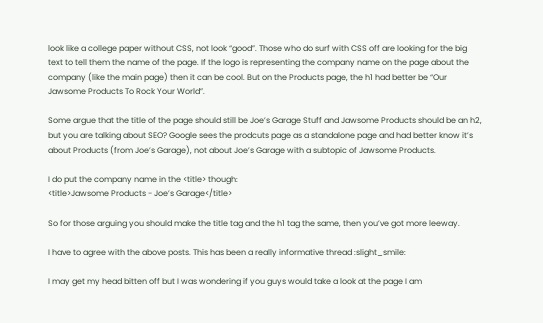look like a college paper without CSS, not look “good”. Those who do surf with CSS off are looking for the big text to tell them the name of the page. If the logo is representing the company name on the page about the company (like the main page) then it can be cool. But on the Products page, the h1 had better be “Our Jawsome Products To Rock Your World”.

Some argue that the title of the page should still be Joe’s Garage Stuff and Jawsome Products should be an h2, but you are talking about SEO? Google sees the prodcuts page as a standalone page and had better know it’s about Products (from Joe’s Garage), not about Joe’s Garage with a subtopic of Jawsome Products.

I do put the company name in the <title> though:
<title>Jawsome Products - Joe’s Garage</title>

So for those arguing you should make the title tag and the h1 tag the same, then you’ve got more leeway.

I have to agree with the above posts. This has been a really informative thread :slight_smile:

I may get my head bitten off but I was wondering if you guys would take a look at the page I am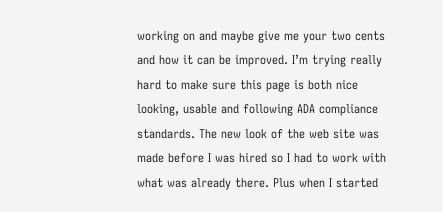working on and maybe give me your two cents and how it can be improved. I’m trying really hard to make sure this page is both nice looking, usable and following ADA compliance standards. The new look of the web site was made before I was hired so I had to work with what was already there. Plus when I started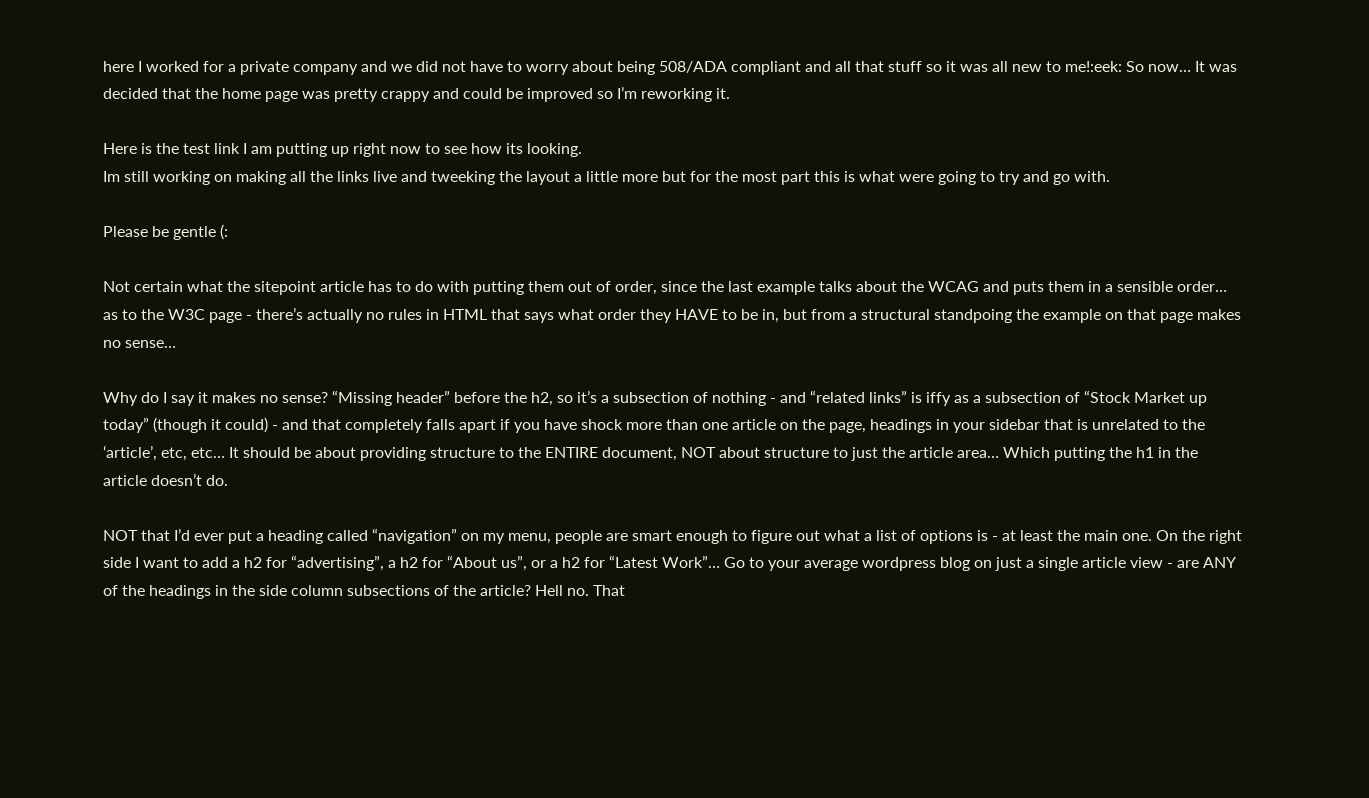here I worked for a private company and we did not have to worry about being 508/ADA compliant and all that stuff so it was all new to me!:eek: So now… It was decided that the home page was pretty crappy and could be improved so I’m reworking it.

Here is the test link I am putting up right now to see how its looking.
Im still working on making all the links live and tweeking the layout a little more but for the most part this is what were going to try and go with.

Please be gentle (:

Not certain what the sitepoint article has to do with putting them out of order, since the last example talks about the WCAG and puts them in a sensible order… as to the W3C page - there’s actually no rules in HTML that says what order they HAVE to be in, but from a structural standpoing the example on that page makes no sense…

Why do I say it makes no sense? “Missing header” before the h2, so it’s a subsection of nothing - and “related links” is iffy as a subsection of “Stock Market up today” (though it could) - and that completely falls apart if you have shock more than one article on the page, headings in your sidebar that is unrelated to the ‘article’, etc, etc… It should be about providing structure to the ENTIRE document, NOT about structure to just the article area… Which putting the h1 in the article doesn’t do.

NOT that I’d ever put a heading called “navigation” on my menu, people are smart enough to figure out what a list of options is - at least the main one. On the right side I want to add a h2 for “advertising”, a h2 for “About us”, or a h2 for “Latest Work”… Go to your average wordpress blog on just a single article view - are ANY of the headings in the side column subsections of the article? Hell no. That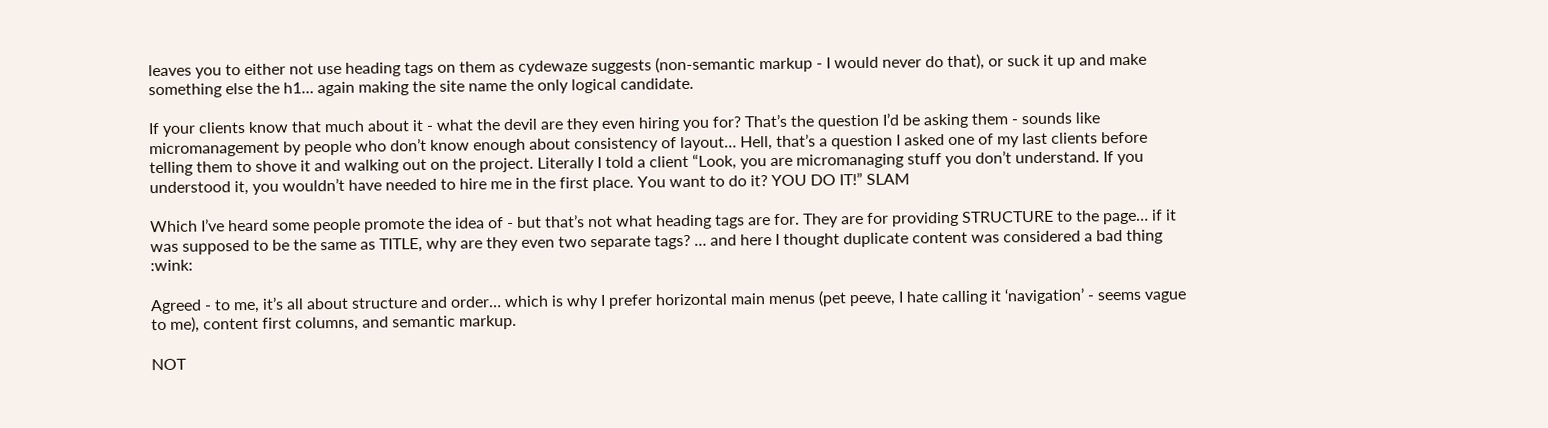leaves you to either not use heading tags on them as cydewaze suggests (non-semantic markup - I would never do that), or suck it up and make something else the h1… again making the site name the only logical candidate.

If your clients know that much about it - what the devil are they even hiring you for? That’s the question I’d be asking them - sounds like micromanagement by people who don’t know enough about consistency of layout… Hell, that’s a question I asked one of my last clients before telling them to shove it and walking out on the project. Literally I told a client “Look, you are micromanaging stuff you don’t understand. If you understood it, you wouldn’t have needed to hire me in the first place. You want to do it? YOU DO IT!” SLAM

Which I’ve heard some people promote the idea of - but that’s not what heading tags are for. They are for providing STRUCTURE to the page… if it was supposed to be the same as TITLE, why are they even two separate tags? … and here I thought duplicate content was considered a bad thing :wink:

Agreed - to me, it’s all about structure and order… which is why I prefer horizontal main menus (pet peeve, I hate calling it ‘navigation’ - seems vague to me), content first columns, and semantic markup.

NOT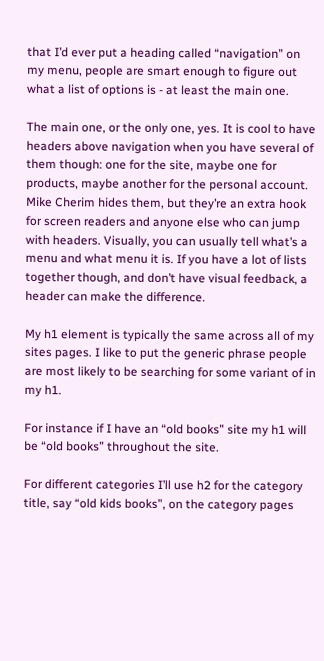that I’d ever put a heading called “navigation” on my menu, people are smart enough to figure out what a list of options is - at least the main one.

The main one, or the only one, yes. It is cool to have headers above navigation when you have several of them though: one for the site, maybe one for products, maybe another for the personal account. Mike Cherim hides them, but they’re an extra hook for screen readers and anyone else who can jump with headers. Visually, you can usually tell what’s a menu and what menu it is. If you have a lot of lists together though, and don’t have visual feedback, a header can make the difference.

My h1 element is typically the same across all of my sites pages. I like to put the generic phrase people are most likely to be searching for some variant of in my h1.

For instance if I have an “old books” site my h1 will be “old books” throughout the site.

For different categories I’ll use h2 for the category title, say “old kids books”, on the category pages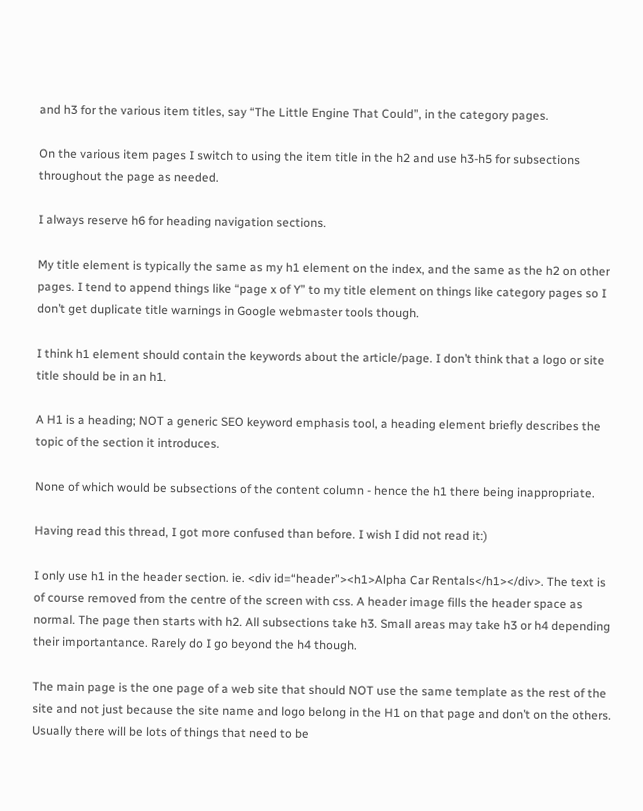and h3 for the various item titles, say “The Little Engine That Could”, in the category pages.

On the various item pages I switch to using the item title in the h2 and use h3-h5 for subsections throughout the page as needed.

I always reserve h6 for heading navigation sections.

My title element is typically the same as my h1 element on the index, and the same as the h2 on other pages. I tend to append things like “page x of Y” to my title element on things like category pages so I don’t get duplicate title warnings in Google webmaster tools though.

I think h1 element should contain the keywords about the article/page. I don’t think that a logo or site title should be in an h1.

A H1 is a heading; NOT a generic SEO keyword emphasis tool, a heading element briefly describes the topic of the section it introduces.

None of which would be subsections of the content column - hence the h1 there being inappropriate.

Having read this thread, I got more confused than before. I wish I did not read it:)

I only use h1 in the header section. ie. <div id=“header”><h1>Alpha Car Rentals</h1></div>. The text is of course removed from the centre of the screen with css. A header image fills the header space as normal. The page then starts with h2. All subsections take h3. Small areas may take h3 or h4 depending their importantance. Rarely do I go beyond the h4 though.

The main page is the one page of a web site that should NOT use the same template as the rest of the site and not just because the site name and logo belong in the H1 on that page and don’t on the others. Usually there will be lots of things that need to be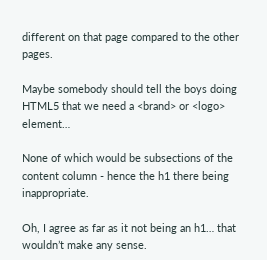different on that page compared to the other pages.

Maybe somebody should tell the boys doing HTML5 that we need a <brand> or <logo> element…

None of which would be subsections of the content column - hence the h1 there being inappropriate.

Oh, I agree as far as it not being an h1… that wouldn’t make any sense.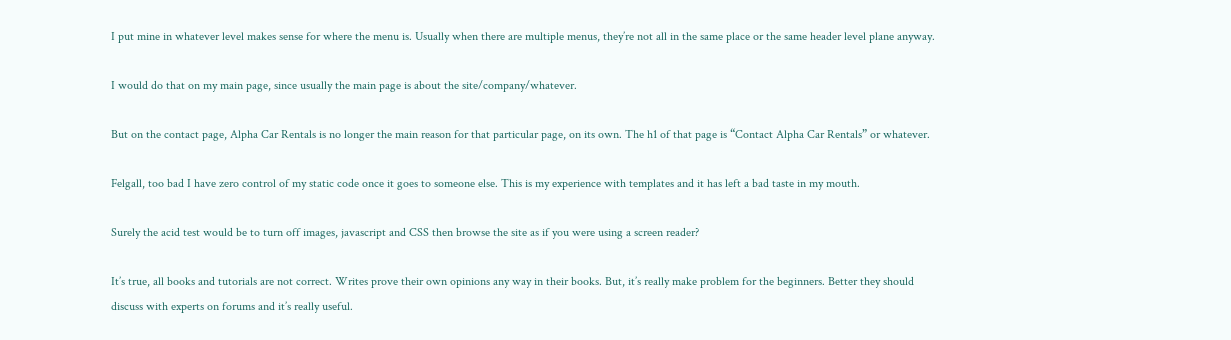I put mine in whatever level makes sense for where the menu is. Usually when there are multiple menus, they’re not all in the same place or the same header level plane anyway.

I would do that on my main page, since usually the main page is about the site/company/whatever.

But on the contact page, Alpha Car Rentals is no longer the main reason for that particular page, on its own. The h1 of that page is “Contact Alpha Car Rentals” or whatever.

Felgall, too bad I have zero control of my static code once it goes to someone else. This is my experience with templates and it has left a bad taste in my mouth.

Surely the acid test would be to turn off images, javascript and CSS then browse the site as if you were using a screen reader?

It’s true, all books and tutorials are not correct. Writes prove their own opinions any way in their books. But, it’s really make problem for the beginners. Better they should discuss with experts on forums and it’s really useful.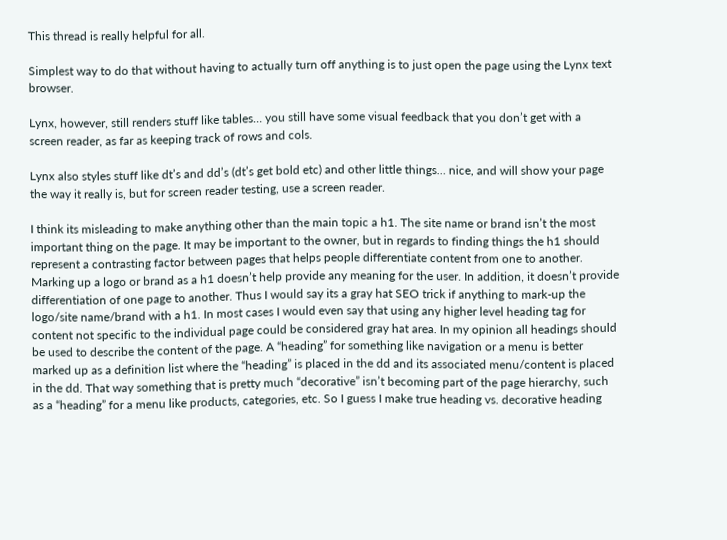This thread is really helpful for all.

Simplest way to do that without having to actually turn off anything is to just open the page using the Lynx text browser.

Lynx, however, still renders stuff like tables… you still have some visual feedback that you don’t get with a screen reader, as far as keeping track of rows and cols.

Lynx also styles stuff like dt’s and dd’s (dt’s get bold etc) and other little things… nice, and will show your page the way it really is, but for screen reader testing, use a screen reader.

I think its misleading to make anything other than the main topic a h1. The site name or brand isn’t the most important thing on the page. It may be important to the owner, but in regards to finding things the h1 should represent a contrasting factor between pages that helps people differentiate content from one to another. Marking up a logo or brand as a h1 doesn’t help provide any meaning for the user. In addition, it doesn’t provide differentiation of one page to another. Thus I would say its a gray hat SEO trick if anything to mark-up the logo/site name/brand with a h1. In most cases I would even say that using any higher level heading tag for content not specific to the individual page could be considered gray hat area. In my opinion all headings should be used to describe the content of the page. A “heading” for something like navigation or a menu is better marked up as a definition list where the “heading” is placed in the dd and its associated menu/content is placed in the dd. That way something that is pretty much “decorative” isn’t becoming part of the page hierarchy, such as a “heading” for a menu like products, categories, etc. So I guess I make true heading vs. decorative heading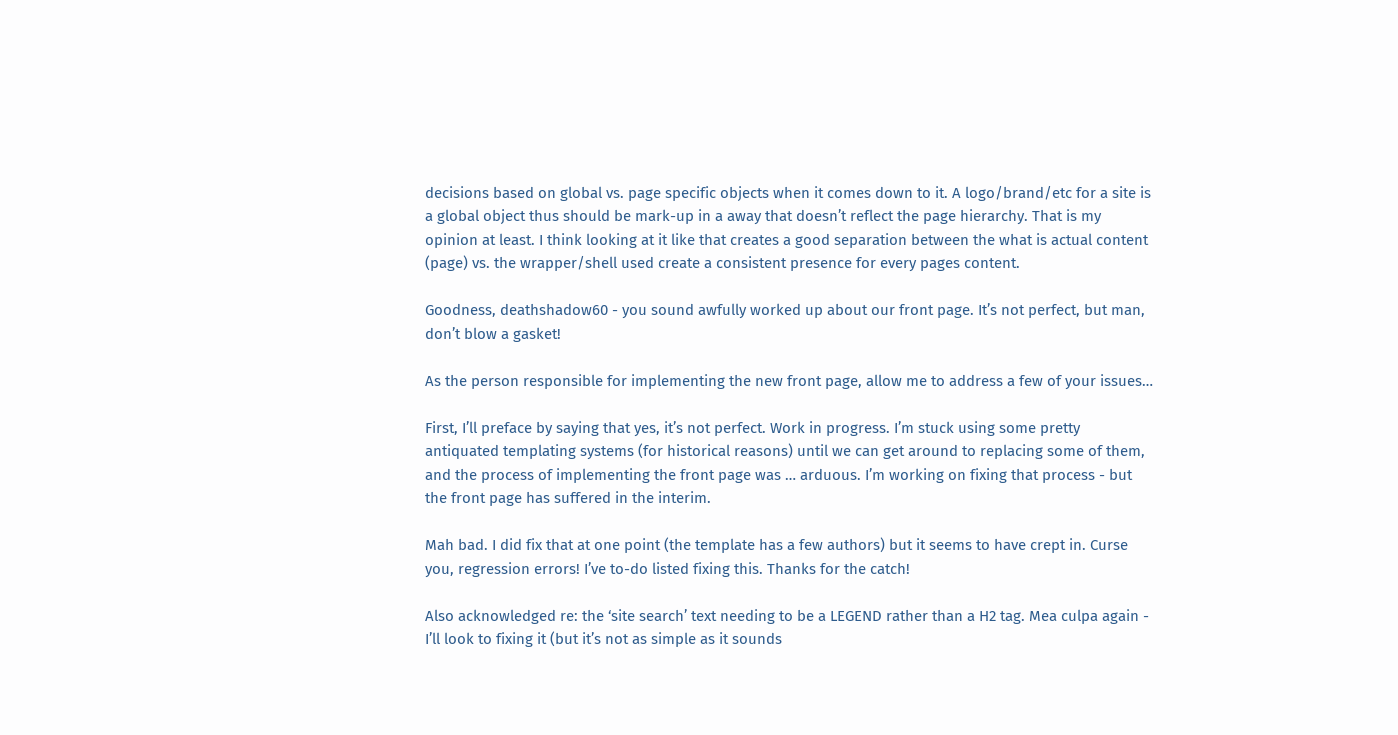decisions based on global vs. page specific objects when it comes down to it. A logo/brand/etc for a site is a global object thus should be mark-up in a away that doesn’t reflect the page hierarchy. That is my opinion at least. I think looking at it like that creates a good separation between the what is actual content (page) vs. the wrapper/shell used create a consistent presence for every pages content.

Goodness, deathshadow60 - you sound awfully worked up about our front page. It’s not perfect, but man, don’t blow a gasket!

As the person responsible for implementing the new front page, allow me to address a few of your issues…

First, I’ll preface by saying that yes, it’s not perfect. Work in progress. I’m stuck using some pretty antiquated templating systems (for historical reasons) until we can get around to replacing some of them, and the process of implementing the front page was … arduous. I’m working on fixing that process - but the front page has suffered in the interim.

Mah bad. I did fix that at one point (the template has a few authors) but it seems to have crept in. Curse you, regression errors! I’ve to-do listed fixing this. Thanks for the catch!

Also acknowledged re: the ‘site search’ text needing to be a LEGEND rather than a H2 tag. Mea culpa again - I’ll look to fixing it (but it’s not as simple as it sounds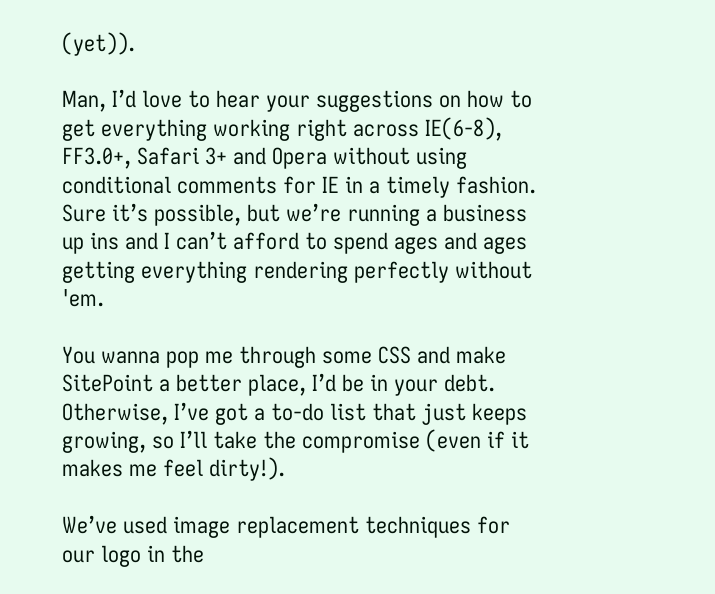(yet)).

Man, I’d love to hear your suggestions on how to get everything working right across IE(6-8), FF3.0+, Safari 3+ and Opera without using conditional comments for IE in a timely fashion. Sure it’s possible, but we’re running a business up ins and I can’t afford to spend ages and ages getting everything rendering perfectly without 'em.

You wanna pop me through some CSS and make SitePoint a better place, I’d be in your debt. Otherwise, I’ve got a to-do list that just keeps growing, so I’ll take the compromise (even if it makes me feel dirty!).

We’ve used image replacement techniques for our logo in the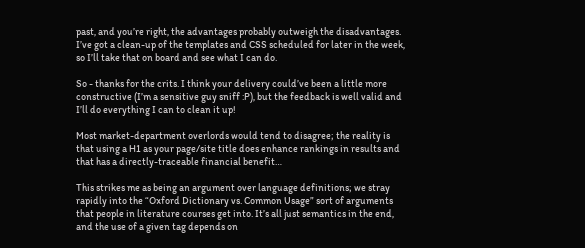past, and you’re right, the advantages probably outweigh the disadvantages. I’ve got a clean-up of the templates and CSS scheduled for later in the week, so I’ll take that on board and see what I can do.

So - thanks for the crits. I think your delivery could’ve been a little more constructive (I’m a sensitive guy sniff :P), but the feedback is well valid and I’ll do everything I can to clean it up!

Most market-department overlords would tend to disagree; the reality is that using a H1 as your page/site title does enhance rankings in results and that has a directly-traceable financial benefit…

This strikes me as being an argument over language definitions; we stray rapidly into the “Oxford Dictionary vs. Common Usage” sort of arguments that people in literature courses get into. It’s all just semantics in the end, and the use of a given tag depends on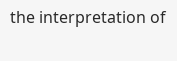the interpretation of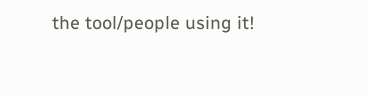the tool/people using it!